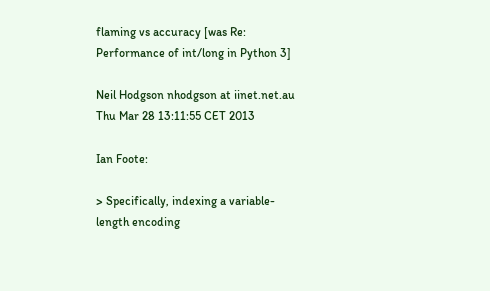flaming vs accuracy [was Re: Performance of int/long in Python 3]

Neil Hodgson nhodgson at iinet.net.au
Thu Mar 28 13:11:55 CET 2013

Ian Foote:

> Specifically, indexing a variable-length encoding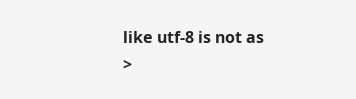like utf-8 is not as
>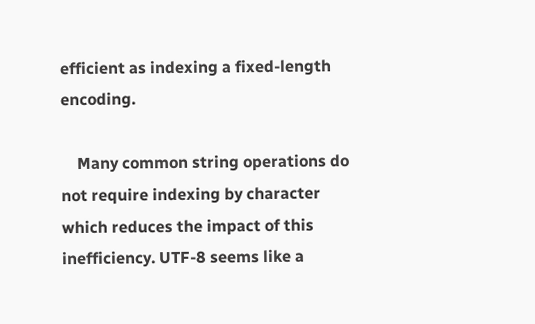efficient as indexing a fixed-length encoding.

    Many common string operations do not require indexing by character
which reduces the impact of this inefficiency. UTF-8 seems like a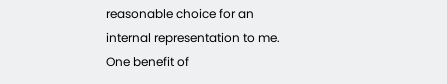reasonable choice for an internal representation to me. One benefit of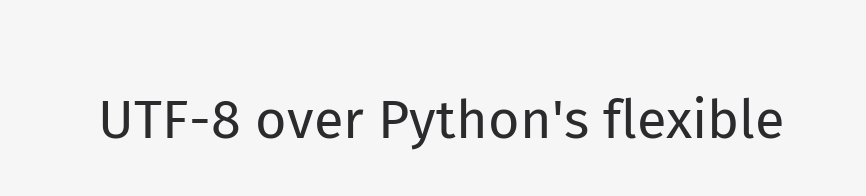UTF-8 over Python's flexible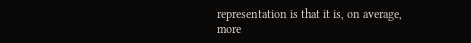representation is that it is, on average,
more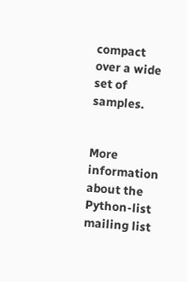compact over a wide set of samples.


More information about the Python-list mailing list